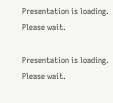Presentation is loading. Please wait.

Presentation is loading. Please wait.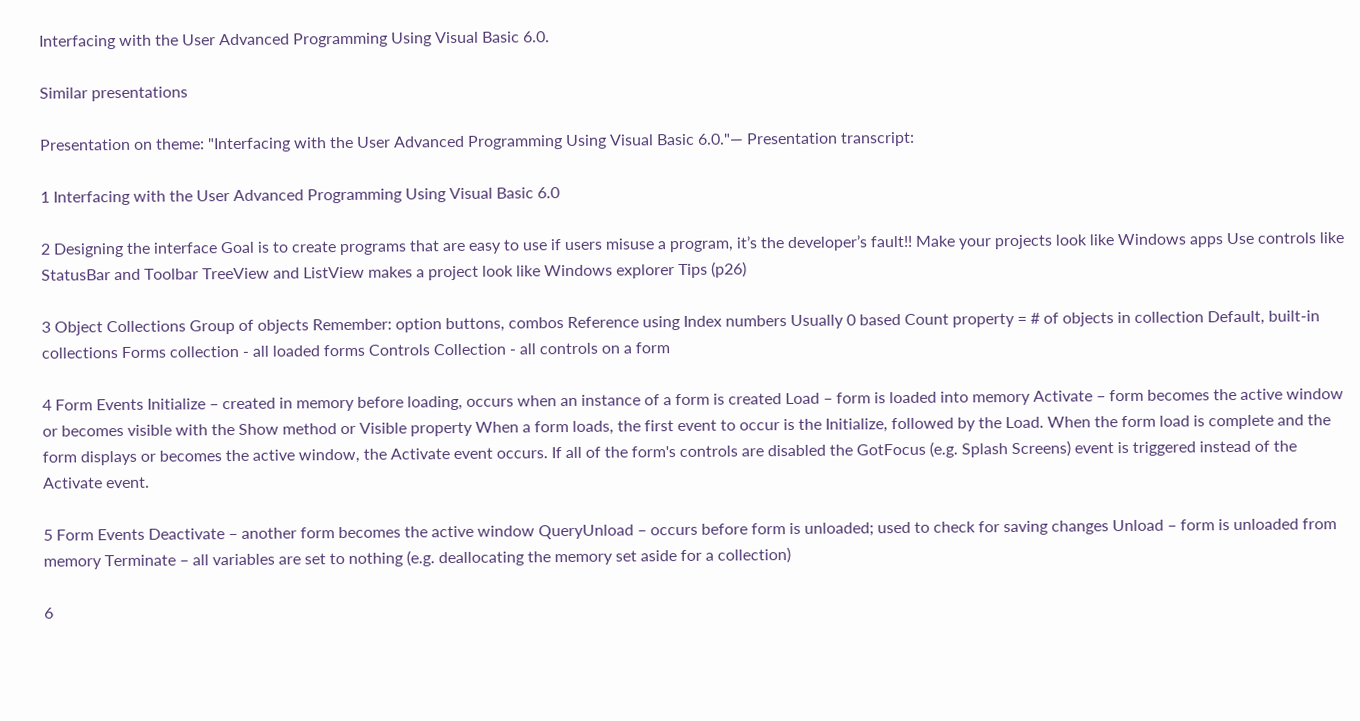Interfacing with the User Advanced Programming Using Visual Basic 6.0.

Similar presentations

Presentation on theme: "Interfacing with the User Advanced Programming Using Visual Basic 6.0."— Presentation transcript:

1 Interfacing with the User Advanced Programming Using Visual Basic 6.0

2 Designing the interface Goal is to create programs that are easy to use if users misuse a program, it’s the developer’s fault!! Make your projects look like Windows apps Use controls like StatusBar and Toolbar TreeView and ListView makes a project look like Windows explorer Tips (p26)

3 Object Collections Group of objects Remember: option buttons, combos Reference using Index numbers Usually 0 based Count property = # of objects in collection Default, built-in collections Forms collection - all loaded forms Controls Collection - all controls on a form

4 Form Events Initialize – created in memory before loading, occurs when an instance of a form is created Load – form is loaded into memory Activate – form becomes the active window or becomes visible with the Show method or Visible property When a form loads, the first event to occur is the Initialize, followed by the Load. When the form load is complete and the form displays or becomes the active window, the Activate event occurs. If all of the form's controls are disabled the GotFocus (e.g. Splash Screens) event is triggered instead of the Activate event.

5 Form Events Deactivate – another form becomes the active window QueryUnload – occurs before form is unloaded; used to check for saving changes Unload – form is unloaded from memory Terminate – all variables are set to nothing (e.g. deallocating the memory set aside for a collection)

6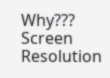Why??? Screen Resolution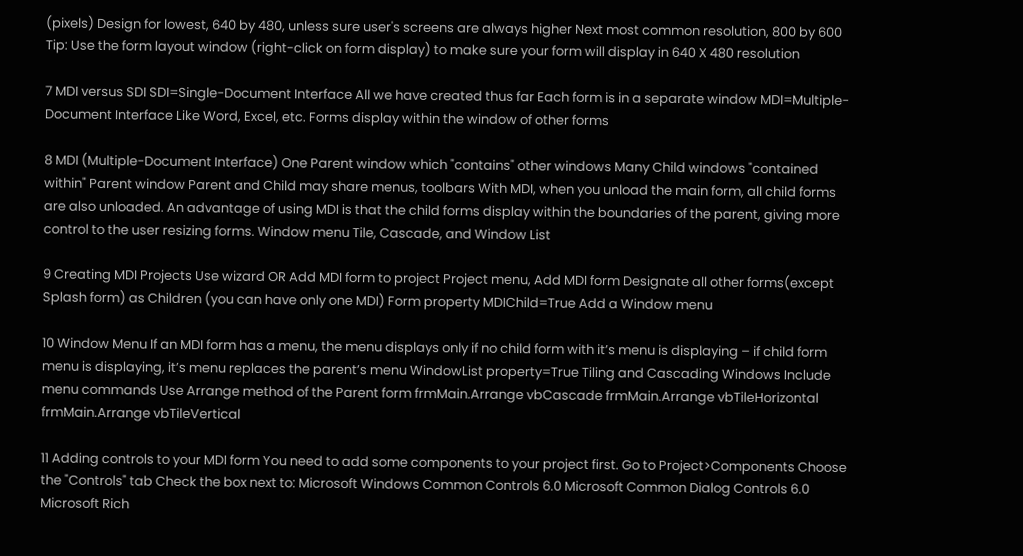(pixels) Design for lowest, 640 by 480, unless sure user's screens are always higher Next most common resolution, 800 by 600 Tip: Use the form layout window (right-click on form display) to make sure your form will display in 640 X 480 resolution

7 MDI versus SDI SDI=Single-Document Interface All we have created thus far Each form is in a separate window MDI=Multiple-Document Interface Like Word, Excel, etc. Forms display within the window of other forms

8 MDI (Multiple-Document Interface) One Parent window which "contains" other windows Many Child windows "contained within" Parent window Parent and Child may share menus, toolbars With MDI, when you unload the main form, all child forms are also unloaded. An advantage of using MDI is that the child forms display within the boundaries of the parent, giving more control to the user resizing forms. Window menu Tile, Cascade, and Window List

9 Creating MDI Projects Use wizard OR Add MDI form to project Project menu, Add MDI form Designate all other forms(except Splash form) as Children (you can have only one MDI) Form property MDIChild=True Add a Window menu

10 Window Menu If an MDI form has a menu, the menu displays only if no child form with it’s menu is displaying – if child form menu is displaying, it’s menu replaces the parent’s menu WindowList property=True Tiling and Cascading Windows Include menu commands Use Arrange method of the Parent form frmMain.Arrange vbCascade frmMain.Arrange vbTileHorizontal frmMain.Arrange vbTileVertical

11 Adding controls to your MDI form You need to add some components to your project first. Go to Project>Components Choose the "Controls" tab Check the box next to: Microsoft Windows Common Controls 6.0 Microsoft Common Dialog Controls 6.0 Microsoft Rich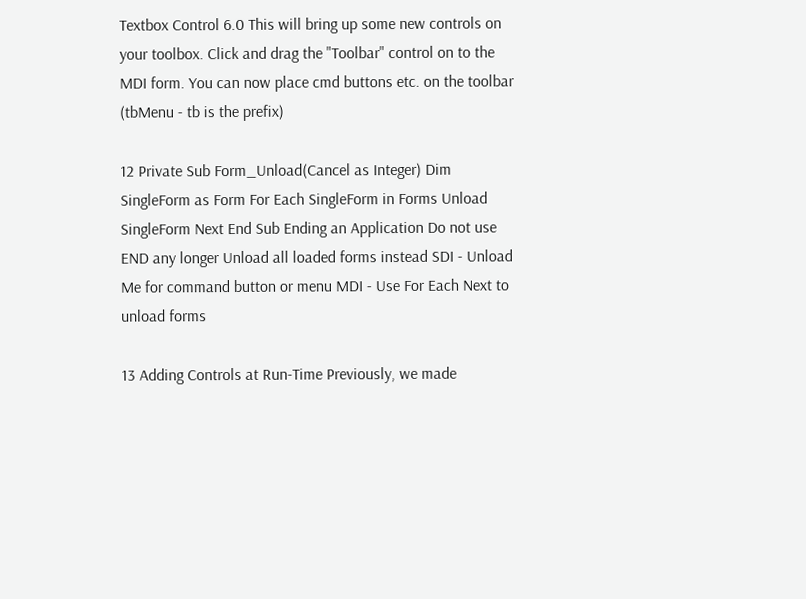Textbox Control 6.0 This will bring up some new controls on your toolbox. Click and drag the "Toolbar" control on to the MDI form. You can now place cmd buttons etc. on the toolbar (tbMenu - tb is the prefix)

12 Private Sub Form_Unload(Cancel as Integer) Dim SingleForm as Form For Each SingleForm in Forms Unload SingleForm Next End Sub Ending an Application Do not use END any longer Unload all loaded forms instead SDI - Unload Me for command button or menu MDI - Use For Each Next to unload forms

13 Adding Controls at Run-Time Previously, we made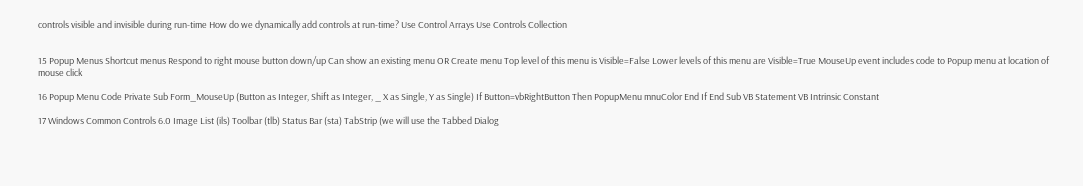controls visible and invisible during run-time How do we dynamically add controls at run-time? Use Control Arrays Use Controls Collection


15 Popup Menus Shortcut menus Respond to right mouse button down/up Can show an existing menu OR Create menu Top level of this menu is Visible=False Lower levels of this menu are Visible=True MouseUp event includes code to Popup menu at location of mouse click

16 Popup Menu Code Private Sub Form_MouseUp (Button as Integer, Shift as Integer, _ X as Single, Y as Single) If Button=vbRightButton Then PopupMenu mnuColor End If End Sub VB Statement VB Intrinsic Constant

17 Windows Common Controls 6.0 Image List (ils) Toolbar (tlb) Status Bar (sta) TabStrip (we will use the Tabbed Dialog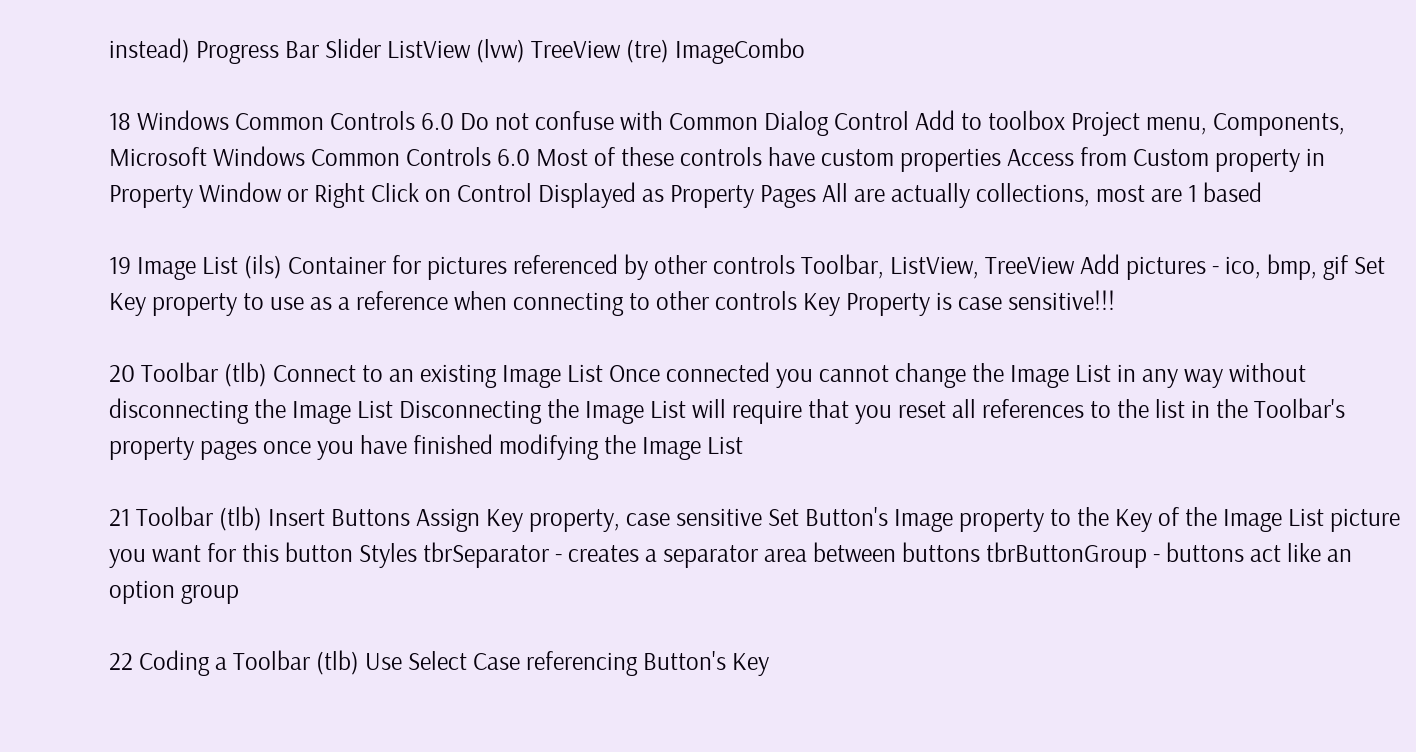instead) Progress Bar Slider ListView (lvw) TreeView (tre) ImageCombo

18 Windows Common Controls 6.0 Do not confuse with Common Dialog Control Add to toolbox Project menu, Components, Microsoft Windows Common Controls 6.0 Most of these controls have custom properties Access from Custom property in Property Window or Right Click on Control Displayed as Property Pages All are actually collections, most are 1 based

19 Image List (ils) Container for pictures referenced by other controls Toolbar, ListView, TreeView Add pictures - ico, bmp, gif Set Key property to use as a reference when connecting to other controls Key Property is case sensitive!!!

20 Toolbar (tlb) Connect to an existing Image List Once connected you cannot change the Image List in any way without disconnecting the Image List Disconnecting the Image List will require that you reset all references to the list in the Toolbar's property pages once you have finished modifying the Image List

21 Toolbar (tlb) Insert Buttons Assign Key property, case sensitive Set Button's Image property to the Key of the Image List picture you want for this button Styles tbrSeparator - creates a separator area between buttons tbrButtonGroup - buttons act like an option group

22 Coding a Toolbar (tlb) Use Select Case referencing Button's Key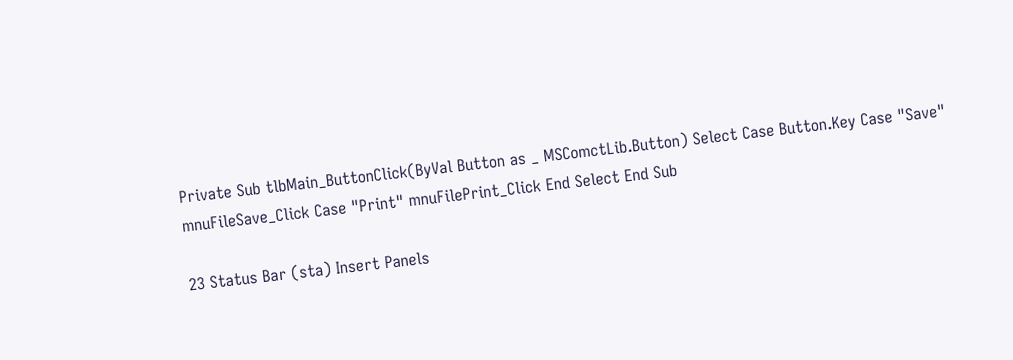Private Sub tlbMain_ButtonClick(ByVal Button as _ MSComctLib.Button) Select Case Button.Key Case "Save" mnuFileSave_Click Case "Print" mnuFilePrint_Click End Select End Sub

23 Status Bar (sta) Insert Panels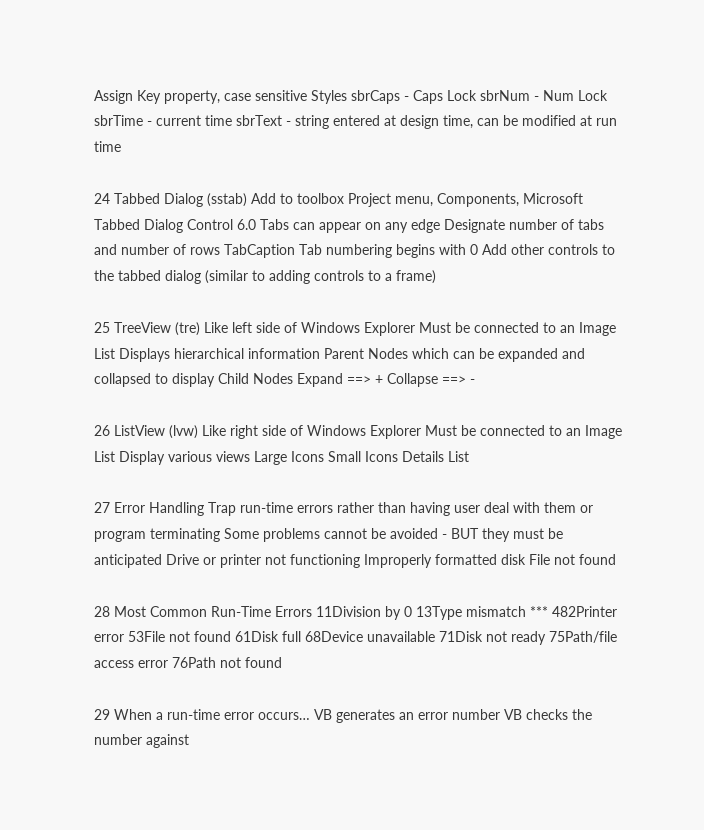Assign Key property, case sensitive Styles sbrCaps - Caps Lock sbrNum - Num Lock sbrTime - current time sbrText - string entered at design time, can be modified at run time

24 Tabbed Dialog (sstab) Add to toolbox Project menu, Components, Microsoft Tabbed Dialog Control 6.0 Tabs can appear on any edge Designate number of tabs and number of rows TabCaption Tab numbering begins with 0 Add other controls to the tabbed dialog (similar to adding controls to a frame)

25 TreeView (tre) Like left side of Windows Explorer Must be connected to an Image List Displays hierarchical information Parent Nodes which can be expanded and collapsed to display Child Nodes Expand ==> + Collapse ==> -

26 ListView (lvw) Like right side of Windows Explorer Must be connected to an Image List Display various views Large Icons Small Icons Details List

27 Error Handling Trap run-time errors rather than having user deal with them or program terminating Some problems cannot be avoided - BUT they must be anticipated Drive or printer not functioning Improperly formatted disk File not found

28 Most Common Run-Time Errors 11Division by 0 13Type mismatch *** 482Printer error 53File not found 61Disk full 68Device unavailable 71Disk not ready 75Path/file access error 76Path not found

29 When a run-time error occurs… VB generates an error number VB checks the number against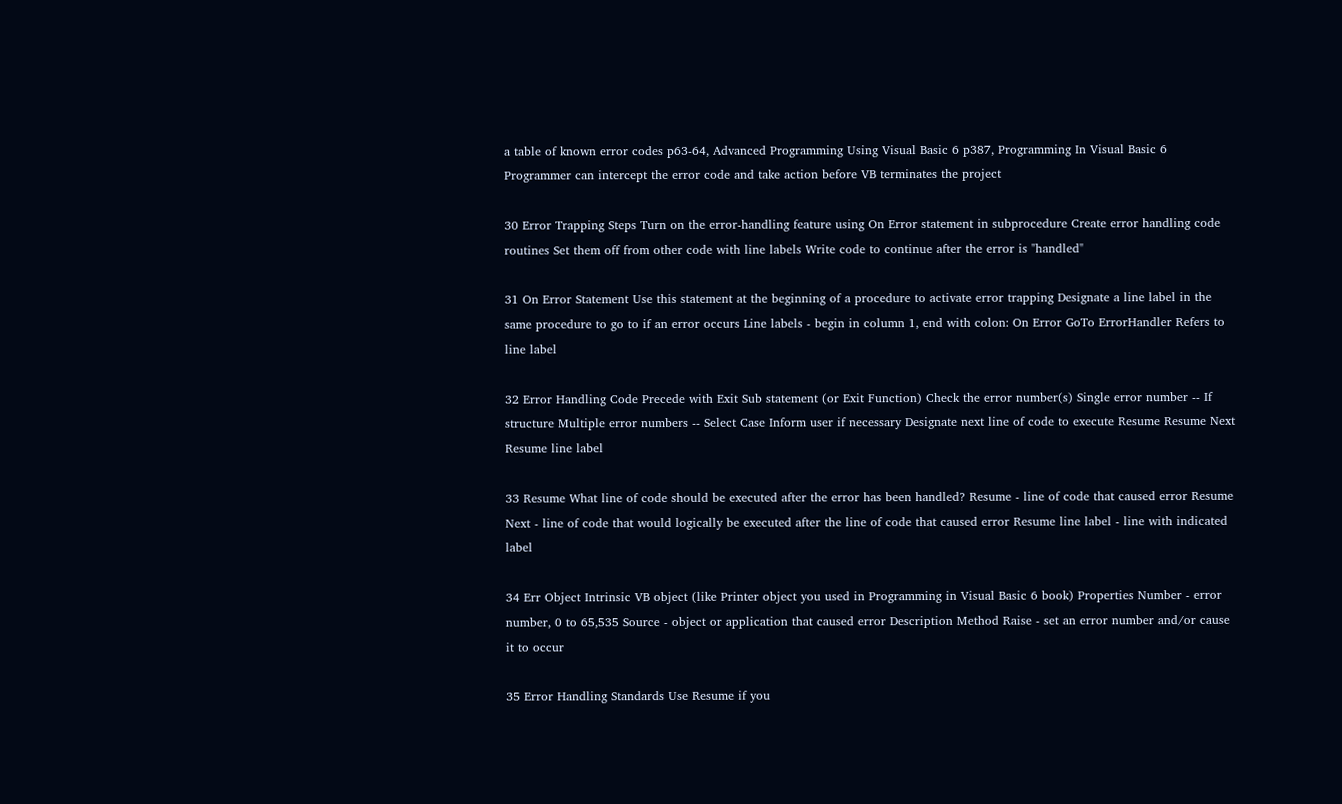a table of known error codes p63-64, Advanced Programming Using Visual Basic 6 p387, Programming In Visual Basic 6 Programmer can intercept the error code and take action before VB terminates the project

30 Error Trapping Steps Turn on the error-handling feature using On Error statement in subprocedure Create error handling code routines Set them off from other code with line labels Write code to continue after the error is "handled"

31 On Error Statement Use this statement at the beginning of a procedure to activate error trapping Designate a line label in the same procedure to go to if an error occurs Line labels - begin in column 1, end with colon: On Error GoTo ErrorHandler Refers to line label

32 Error Handling Code Precede with Exit Sub statement (or Exit Function) Check the error number(s) Single error number -- If structure Multiple error numbers -- Select Case Inform user if necessary Designate next line of code to execute Resume Resume Next Resume line label

33 Resume What line of code should be executed after the error has been handled? Resume - line of code that caused error Resume Next - line of code that would logically be executed after the line of code that caused error Resume line label - line with indicated label

34 Err Object Intrinsic VB object (like Printer object you used in Programming in Visual Basic 6 book) Properties Number - error number, 0 to 65,535 Source - object or application that caused error Description Method Raise - set an error number and/or cause it to occur

35 Error Handling Standards Use Resume if you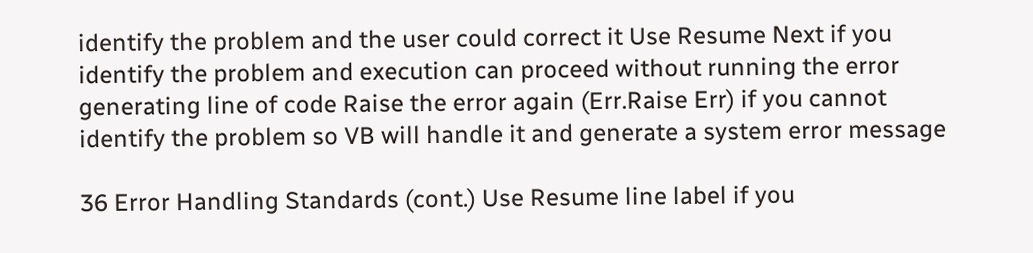identify the problem and the user could correct it Use Resume Next if you identify the problem and execution can proceed without running the error generating line of code Raise the error again (Err.Raise Err) if you cannot identify the problem so VB will handle it and generate a system error message

36 Error Handling Standards (cont.) Use Resume line label if you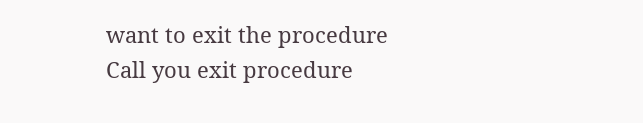want to exit the procedure Call you exit procedure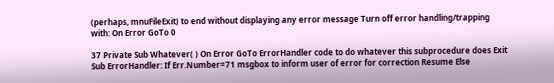(perhaps, mnuFileExit) to end without displaying any error message Turn off error handling/trapping with: On Error GoTo 0

37 Private Sub Whatever( ) On Error GoTo ErrorHandler code to do whatever this subprocedure does Exit Sub ErrorHandler: If Err.Number=71 msgbox to inform user of error for correction Resume Else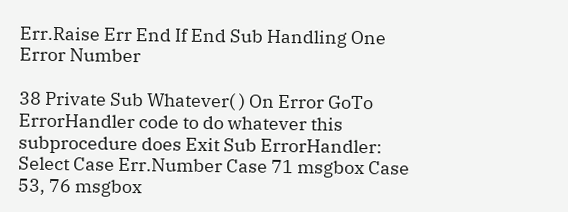Err.Raise Err End If End Sub Handling One Error Number

38 Private Sub Whatever( ) On Error GoTo ErrorHandler code to do whatever this subprocedure does Exit Sub ErrorHandler: Select Case Err.Number Case 71 msgbox Case 53, 76 msgbox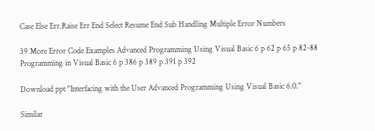Case Else Err.Raise Err End Select Resume End Sub Handling Multiple Error Numbers

39 More Error Code Examples Advanced Programming Using Visual Basic 6 p 62 p 65 p 82-88 Programming in Visual Basic 6 p 386 p 389 p 391 p 392

Download ppt "Interfacing with the User Advanced Programming Using Visual Basic 6.0."

Similar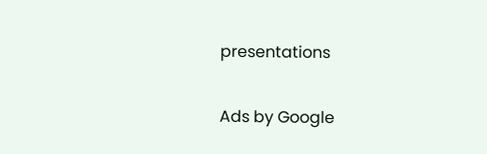presentations

Ads by Google